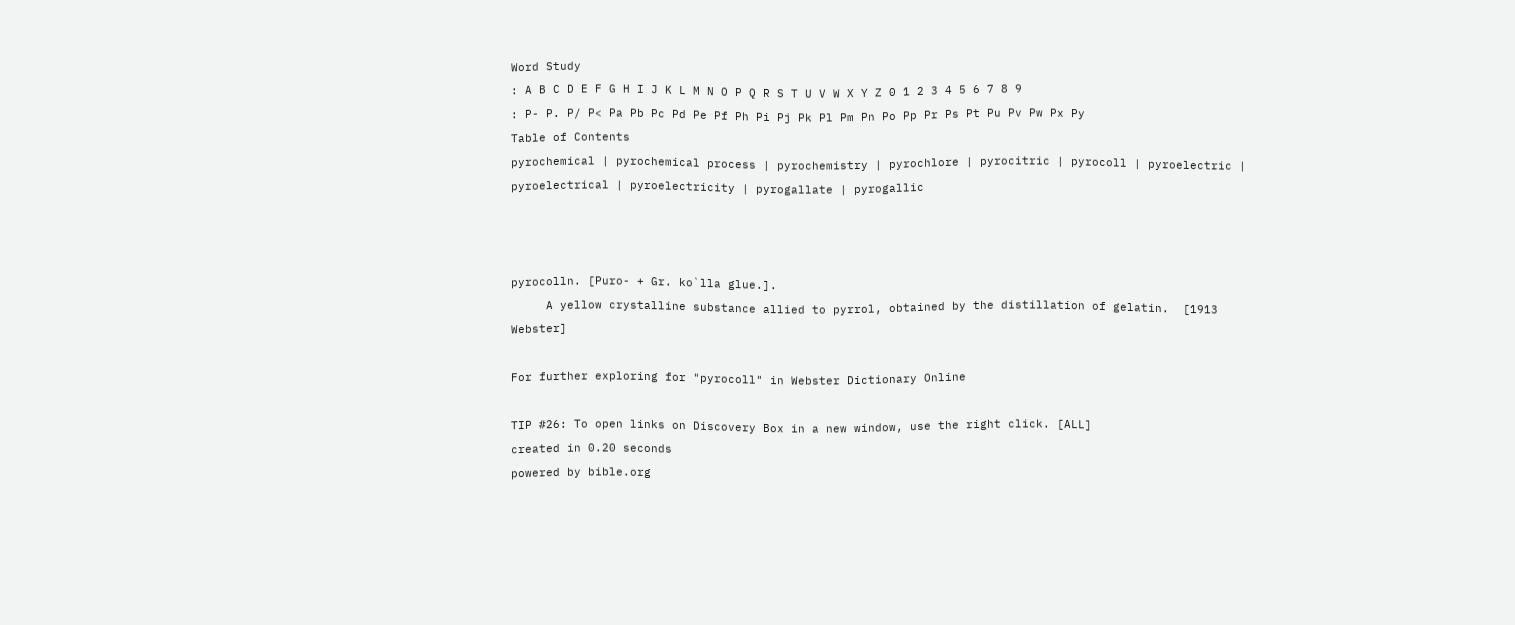Word Study
: A B C D E F G H I J K L M N O P Q R S T U V W X Y Z 0 1 2 3 4 5 6 7 8 9
: P- P. P/ P< Pa Pb Pc Pd Pe Pf Ph Pi Pj Pk Pl Pm Pn Po Pp Pr Ps Pt Pu Pv Pw Px Py
Table of Contents
pyrochemical | pyrochemical process | pyrochemistry | pyrochlore | pyrocitric | pyrocoll | pyroelectric | pyroelectrical | pyroelectricity | pyrogallate | pyrogallic



pyrocolln. [Puro- + Gr. ko`lla glue.].
     A yellow crystalline substance allied to pyrrol, obtained by the distillation of gelatin.  [1913 Webster]

For further exploring for "pyrocoll" in Webster Dictionary Online

TIP #26: To open links on Discovery Box in a new window, use the right click. [ALL]
created in 0.20 seconds
powered by bible.org